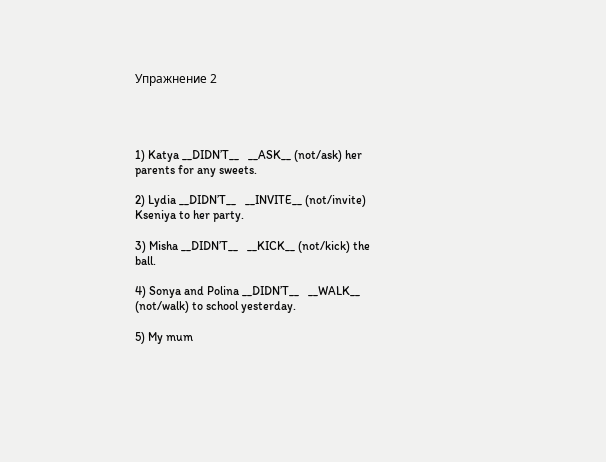Упражнение 2




1) Katya __DIDN’T__   __ASK__ (not/ask) her parents for any sweets.

2) Lydia __DIDN’T__   __INVITE__ (not/invite) Kseniya to her party.

3) Misha __DIDN’T__   __KICK__ (not/kick) the ball.

4) Sonya and Polina __DIDN’T__   __WALK__ (not/walk) to school yesterday.

5) My mum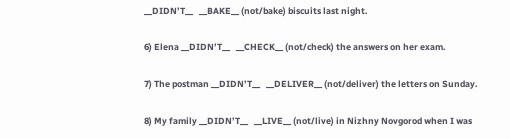__DIDN’T__   __BAKE__ (not/bake) biscuits last night.

6) Elena __DIDN’T__   __CHECK__ (not/check) the answers on her exam.

7) The postman __DIDN’T__   __DELIVER__ (not/deliver) the letters on Sunday.

8) My family __DIDN’T__   __LIVE__ (not/live) in Nizhny Novgorod when I was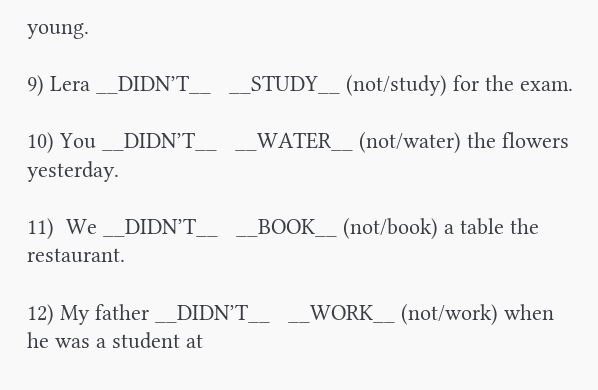young.

9) Lera __DIDN’T__   __STUDY__ (not/study) for the exam.

10) You __DIDN’T__   __WATER__ (not/water) the flowers yesterday.

11)  We __DIDN’T__   __BOOK__ (not/book) a table the restaurant.

12) My father __DIDN’T__   __WORK__ (not/work) when he was a student at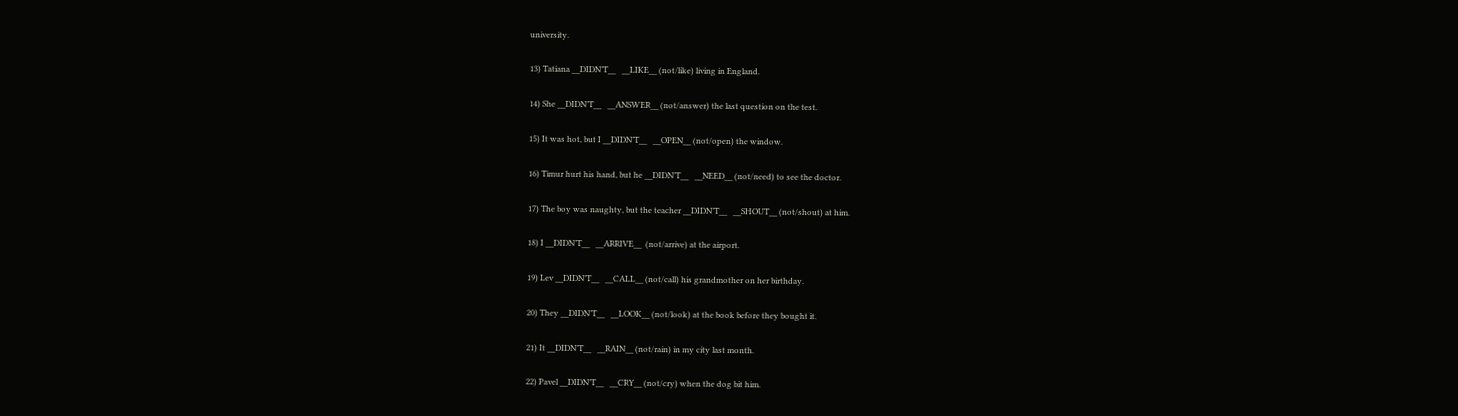university.

13) Tatiana __DIDN’T__   __LIKE__ (not/like) living in England.

14) She __DIDN’T__   __ANSWER__ (not/answer) the last question on the test.

15) It was hot, but I __DIDN’T__   __OPEN__ (not/open) the window.

16) Timur hurt his hand, but he __DIDN’T__   __NEED__ (not/need) to see the doctor.

17) The boy was naughty, but the teacher __DIDN’T__   __SHOUT__ (not/shout) at him.

18) I __DIDN’T__   __ARRIVE__  (not/arrive) at the airport.

19) Lev __DIDN’T__   __CALL__ (not/call) his grandmother on her birthday.

20) They __DIDN’T__   __LOOK__ (not/look) at the book before they bought it.

21) It __DIDN’T__   __RAIN__ (not/rain) in my city last month.

22) Pavel __DIDN’T__   __CRY__ (not/cry) when the dog bit him.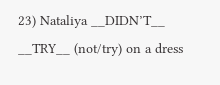23) Nataliya __DIDN’T__   __TRY__ (not/try) on a dress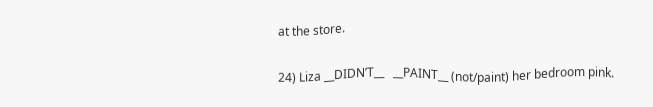at the store.

24) Liza __DIDN’T__   __PAINT__ (not/paint) her bedroom pink.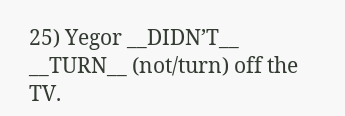25) Yegor __DIDN’T__   __TURN__ (not/turn) off the TV.